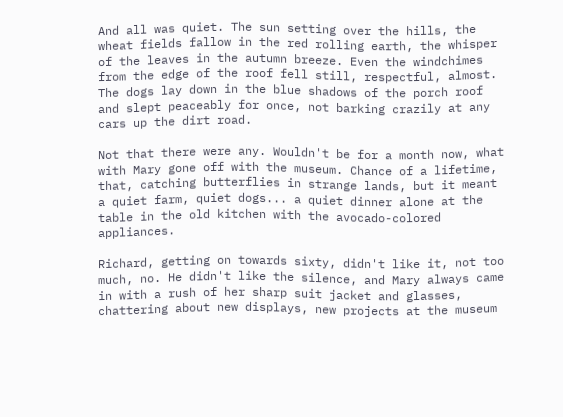And all was quiet. The sun setting over the hills, the wheat fields fallow in the red rolling earth, the whisper of the leaves in the autumn breeze. Even the windchimes from the edge of the roof fell still, respectful, almost. The dogs lay down in the blue shadows of the porch roof and slept peaceably for once, not barking crazily at any cars up the dirt road.

Not that there were any. Wouldn't be for a month now, what with Mary gone off with the museum. Chance of a lifetime, that, catching butterflies in strange lands, but it meant a quiet farm, quiet dogs... a quiet dinner alone at the table in the old kitchen with the avocado-colored appliances.

Richard, getting on towards sixty, didn't like it, not too much, no. He didn't like the silence, and Mary always came in with a rush of her sharp suit jacket and glasses, chattering about new displays, new projects at the museum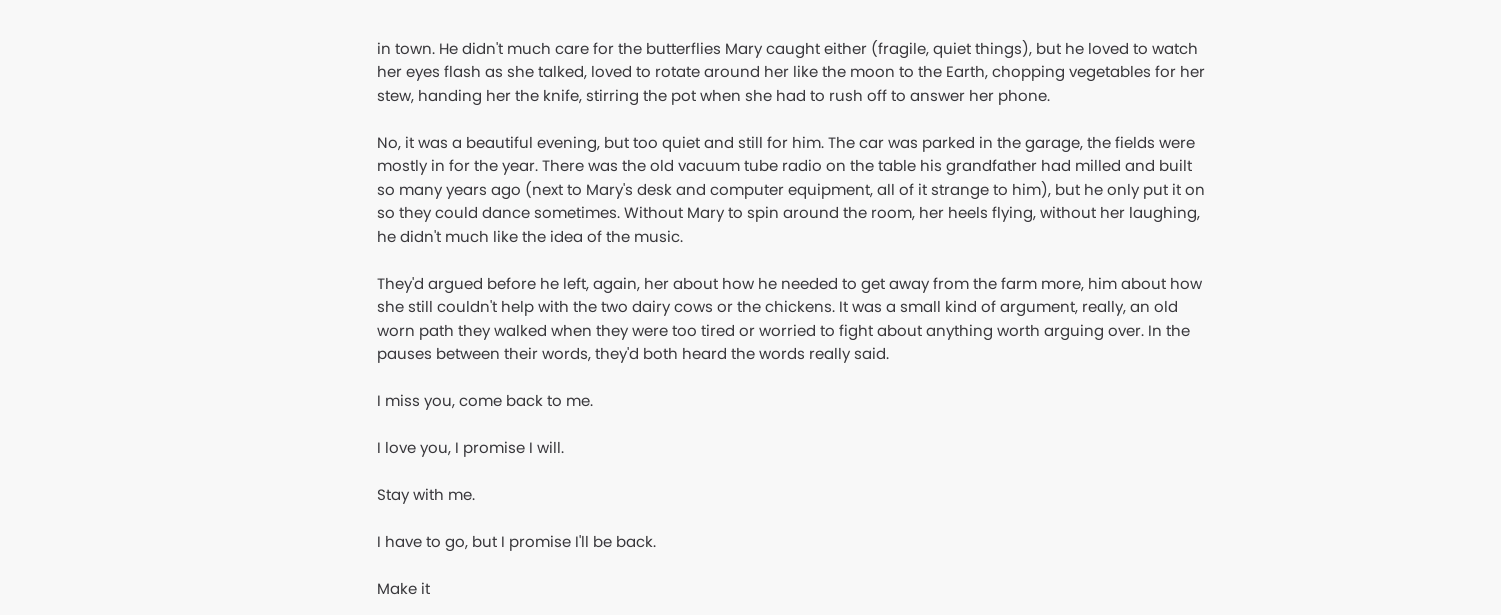in town. He didn't much care for the butterflies Mary caught either (fragile, quiet things), but he loved to watch her eyes flash as she talked, loved to rotate around her like the moon to the Earth, chopping vegetables for her stew, handing her the knife, stirring the pot when she had to rush off to answer her phone.

No, it was a beautiful evening, but too quiet and still for him. The car was parked in the garage, the fields were mostly in for the year. There was the old vacuum tube radio on the table his grandfather had milled and built so many years ago (next to Mary's desk and computer equipment, all of it strange to him), but he only put it on so they could dance sometimes. Without Mary to spin around the room, her heels flying, without her laughing, he didn't much like the idea of the music.

They'd argued before he left, again, her about how he needed to get away from the farm more, him about how she still couldn't help with the two dairy cows or the chickens. It was a small kind of argument, really, an old worn path they walked when they were too tired or worried to fight about anything worth arguing over. In the pauses between their words, they'd both heard the words really said.

I miss you, come back to me.

I love you, I promise I will.

Stay with me.

I have to go, but I promise I'll be back.

Make it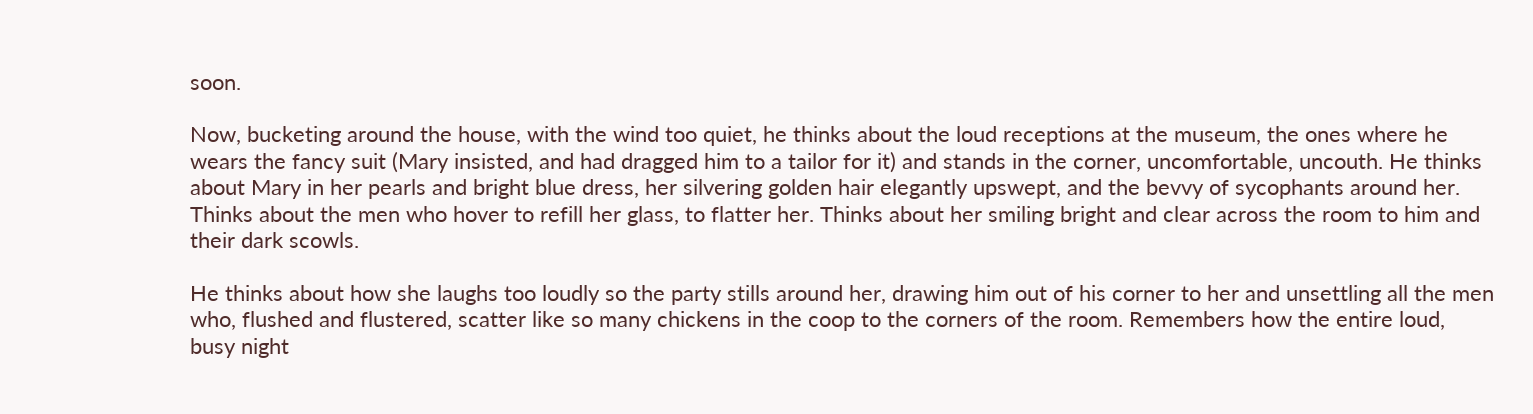soon.

Now, bucketing around the house, with the wind too quiet, he thinks about the loud receptions at the museum, the ones where he wears the fancy suit (Mary insisted, and had dragged him to a tailor for it) and stands in the corner, uncomfortable, uncouth. He thinks about Mary in her pearls and bright blue dress, her silvering golden hair elegantly upswept, and the bevvy of sycophants around her. Thinks about the men who hover to refill her glass, to flatter her. Thinks about her smiling bright and clear across the room to him and their dark scowls.

He thinks about how she laughs too loudly so the party stills around her, drawing him out of his corner to her and unsettling all the men who, flushed and flustered, scatter like so many chickens in the coop to the corners of the room. Remembers how the entire loud, busy night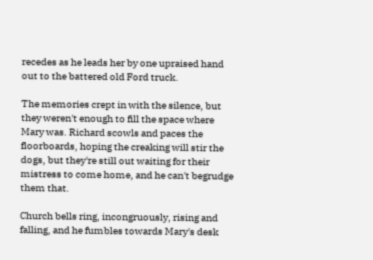recedes as he leads her by one upraised hand out to the battered old Ford truck.

The memories crept in with the silence, but they weren't enough to fill the space where Mary was. Richard scowls and paces the floorboards, hoping the creaking will stir the dogs, but they're still out waiting for their mistress to come home, and he can't begrudge them that.

Church bells ring, incongruously, rising and falling, and he fumbles towards Mary's desk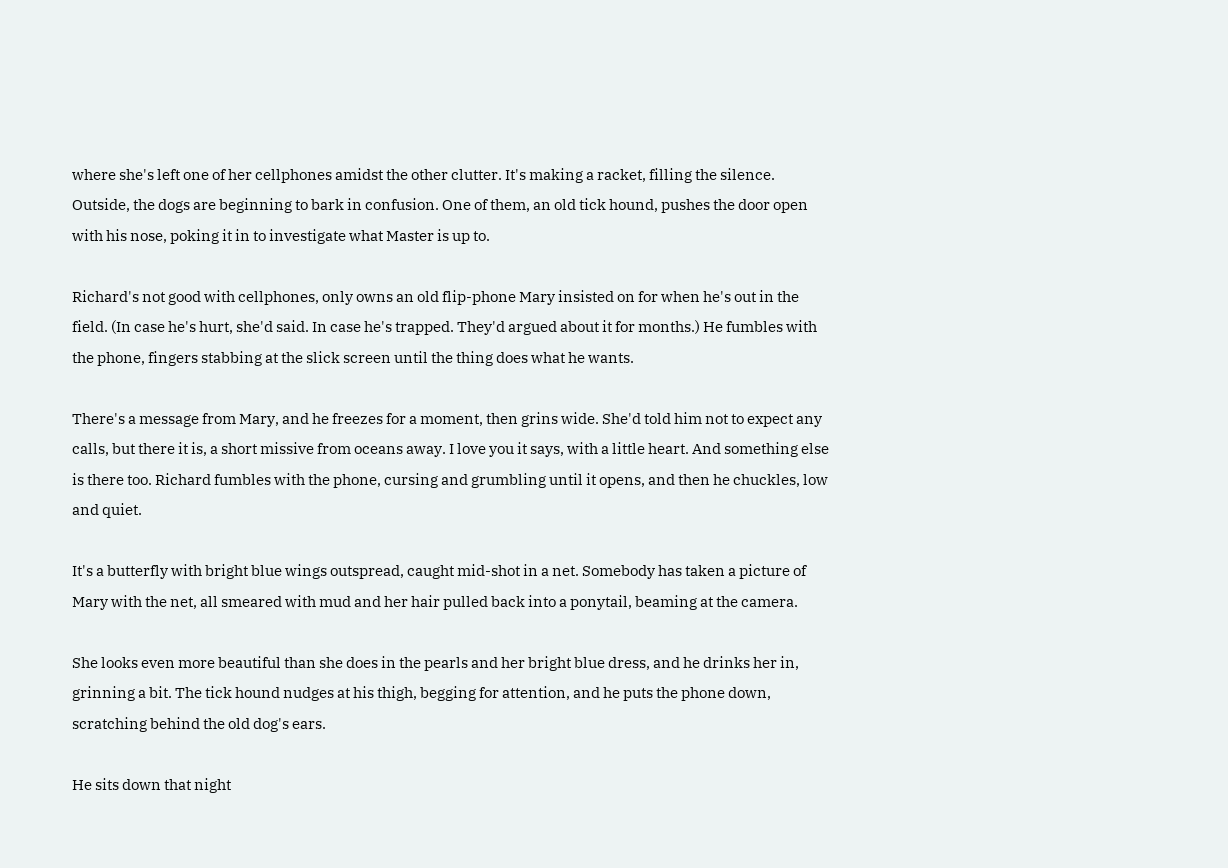where she's left one of her cellphones amidst the other clutter. It's making a racket, filling the silence. Outside, the dogs are beginning to bark in confusion. One of them, an old tick hound, pushes the door open with his nose, poking it in to investigate what Master is up to.

Richard's not good with cellphones, only owns an old flip-phone Mary insisted on for when he's out in the field. (In case he's hurt, she'd said. In case he's trapped. They'd argued about it for months.) He fumbles with the phone, fingers stabbing at the slick screen until the thing does what he wants.

There's a message from Mary, and he freezes for a moment, then grins wide. She'd told him not to expect any calls, but there it is, a short missive from oceans away. I love you it says, with a little heart. And something else is there too. Richard fumbles with the phone, cursing and grumbling until it opens, and then he chuckles, low and quiet.

It's a butterfly with bright blue wings outspread, caught mid-shot in a net. Somebody has taken a picture of Mary with the net, all smeared with mud and her hair pulled back into a ponytail, beaming at the camera.

She looks even more beautiful than she does in the pearls and her bright blue dress, and he drinks her in, grinning a bit. The tick hound nudges at his thigh, begging for attention, and he puts the phone down, scratching behind the old dog's ears.

He sits down that night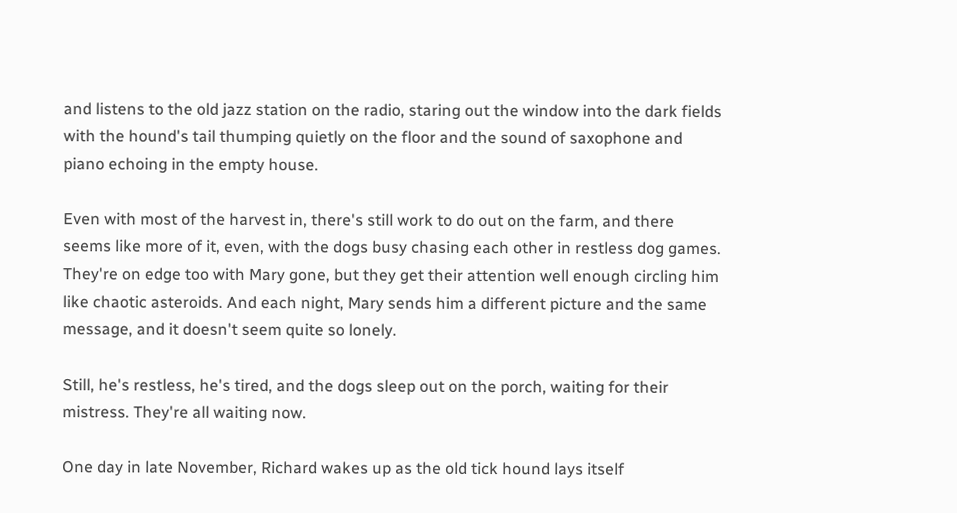and listens to the old jazz station on the radio, staring out the window into the dark fields with the hound's tail thumping quietly on the floor and the sound of saxophone and piano echoing in the empty house.

Even with most of the harvest in, there's still work to do out on the farm, and there seems like more of it, even, with the dogs busy chasing each other in restless dog games. They're on edge too with Mary gone, but they get their attention well enough circling him like chaotic asteroids. And each night, Mary sends him a different picture and the same message, and it doesn't seem quite so lonely.

Still, he's restless, he's tired, and the dogs sleep out on the porch, waiting for their mistress. They're all waiting now.

One day in late November, Richard wakes up as the old tick hound lays itself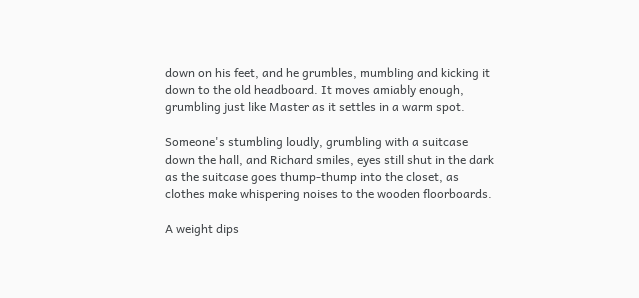down on his feet, and he grumbles, mumbling and kicking it down to the old headboard. It moves amiably enough, grumbling just like Master as it settles in a warm spot.

Someone's stumbling loudly, grumbling with a suitcase down the hall, and Richard smiles, eyes still shut in the dark as the suitcase goes thump-thump into the closet, as clothes make whispering noises to the wooden floorboards.

A weight dips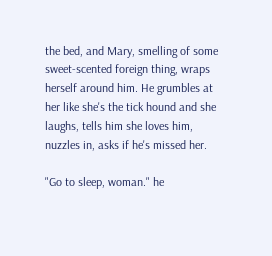the bed, and Mary, smelling of some sweet-scented foreign thing, wraps herself around him. He grumbles at her like she's the tick hound and she laughs, tells him she loves him, nuzzles in, asks if he's missed her.

"Go to sleep, woman." he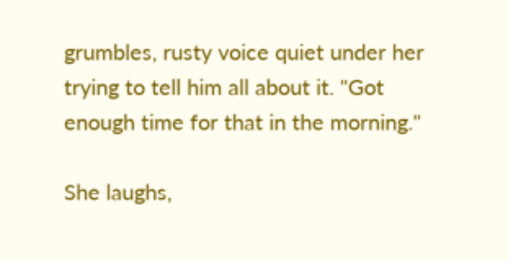grumbles, rusty voice quiet under her trying to tell him all about it. "Got enough time for that in the morning."

She laughs,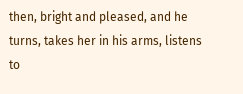then, bright and pleased, and he turns, takes her in his arms, listens to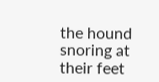the hound snoring at their feet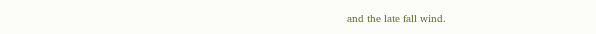and the late fall wind.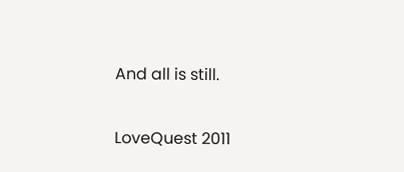And all is still.

LoveQuest 2011